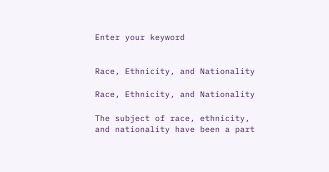Enter your keyword


Race, Ethnicity, and Nationality

Race, Ethnicity, and Nationality

The subject of race, ethnicity, and nationality have been a part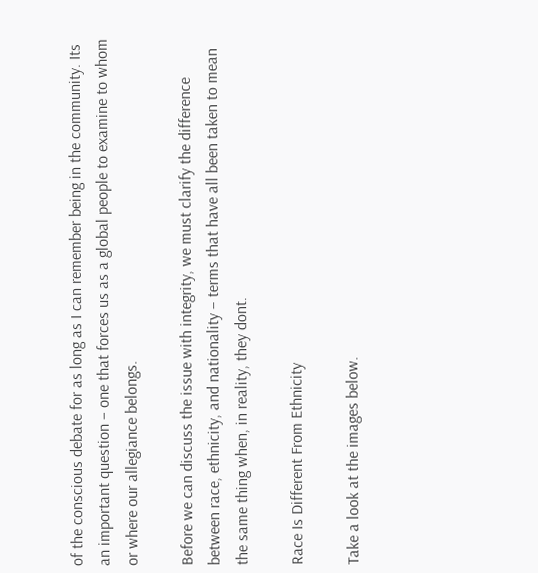of the conscious debate for as long as I can remember being in the community. Its an important question – one that forces us as a global people to examine to whom or where our allegiance belongs.

Before we can discuss the issue with integrity, we must clarify the difference between race, ethnicity, and nationality – terms that have all been taken to mean the same thing when, in reality, they dont.

Race Is Different From Ethnicity

Take a look at the images below.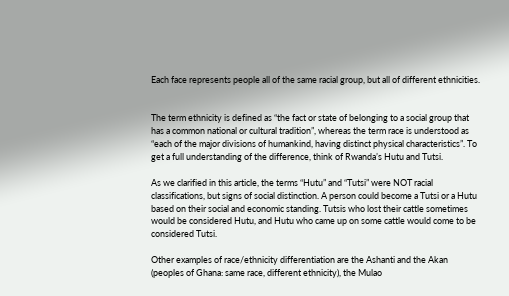Each face represents people all of the same racial group, but all of different ethnicities.


The term ethnicity is defined as “the fact or state of belonging to a social group that has a common national or cultural tradition”, whereas the term race is understood as “each of the major divisions of humankind, having distinct physical characteristics”. To get a full understanding of the difference, think of Rwanda’s Hutu and Tutsi.

As we clarified in this article, the terms “Hutu” and “Tutsi” were NOT racial classifications, but signs of social distinction. A person could become a Tutsi or a Hutu based on their social and economic standing. Tutsis who lost their cattle sometimes would be considered Hutu, and Hutu who came up on some cattle would come to be considered Tutsi.

Other examples of race/ethnicity differentiation are the Ashanti and the Akan (peoples of Ghana: same race, different ethnicity), the Mulao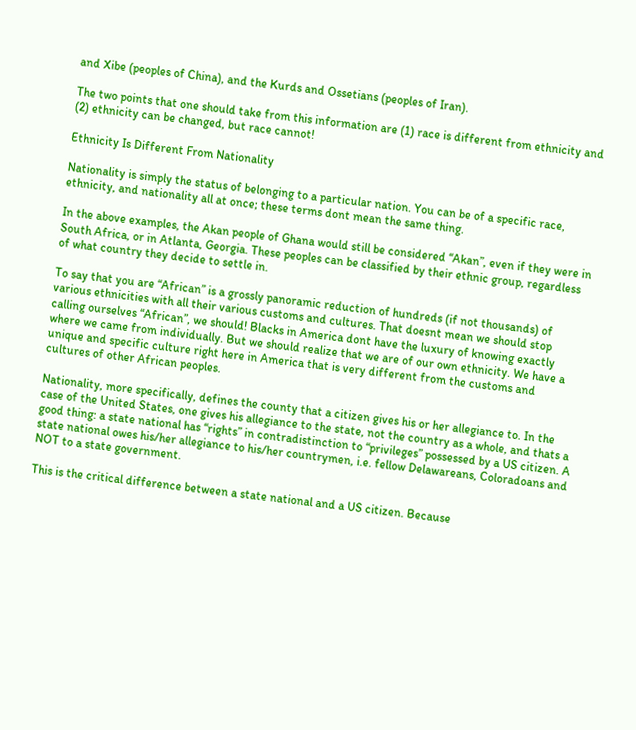and Xibe (peoples of China), and the Kurds and Ossetians (peoples of Iran).

The two points that one should take from this information are (1) race is different from ethnicity and (2) ethnicity can be changed, but race cannot!

Ethnicity Is Different From Nationality

Nationality is simply the status of belonging to a particular nation. You can be of a specific race, ethnicity, and nationality all at once; these terms dont mean the same thing.

In the above examples, the Akan people of Ghana would still be considered “Akan”, even if they were in South Africa, or in Atlanta, Georgia. These peoples can be classified by their ethnic group, regardless of what country they decide to settle in.

To say that you are “African” is a grossly panoramic reduction of hundreds (if not thousands) of various ethnicities with all their various customs and cultures. That doesnt mean we should stop calling ourselves “African”, we should! Blacks in America dont have the luxury of knowing exactly where we came from individually. But we should realize that we are of our own ethnicity. We have a unique and specific culture right here in America that is very different from the customs and cultures of other African peoples.

Nationality, more specifically, defines the county that a citizen gives his or her allegiance to. In the case of the United States, one gives his allegiance to the state, not the country as a whole, and thats a good thing: a state national has “rights” in contradistinction to “privileges” possessed by a US citizen. A state national owes his/her allegiance to his/her countrymen, i.e. fellow Delawareans, Coloradoans and NOT to a state government.

This is the critical difference between a state national and a US citizen. Because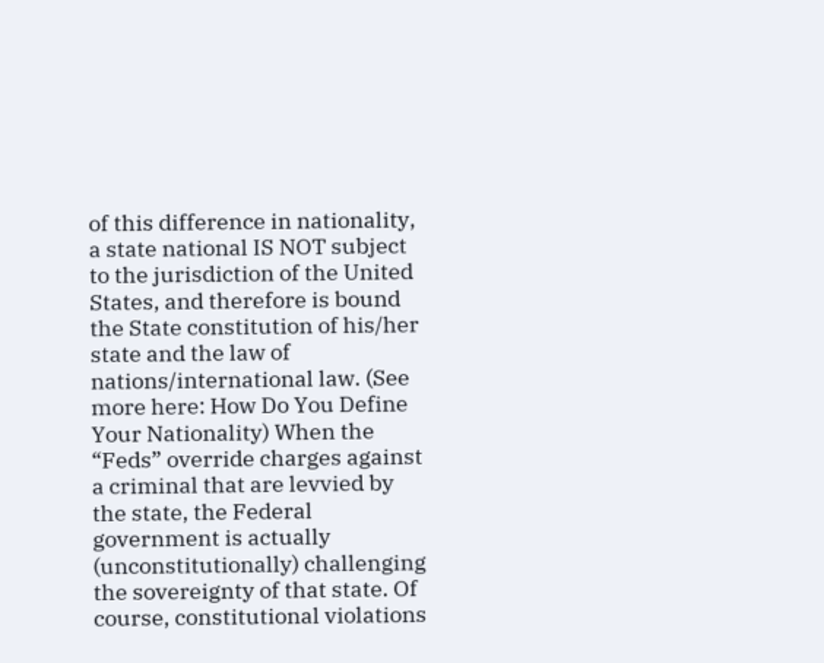of this difference in nationality, a state national IS NOT subject to the jurisdiction of the United States, and therefore is bound the State constitution of his/her state and the law of nations/international law. (See more here: How Do You Define Your Nationality) When the “Feds” override charges against a criminal that are levvied by the state, the Federal government is actually (unconstitutionally) challenging the sovereignty of that state. Of course, constitutional violations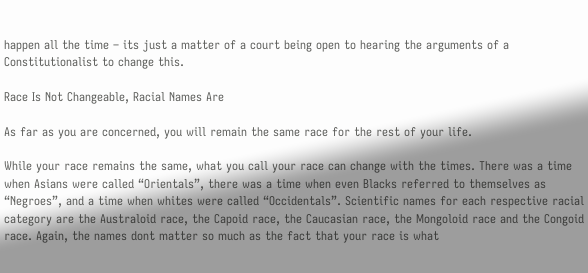happen all the time – its just a matter of a court being open to hearing the arguments of a Constitutionalist to change this.

Race Is Not Changeable, Racial Names Are

As far as you are concerned, you will remain the same race for the rest of your life.

While your race remains the same, what you call your race can change with the times. There was a time when Asians were called “Orientals”, there was a time when even Blacks referred to themselves as “Negroes”, and a time when whites were called “Occidentals”. Scientific names for each respective racial category are the Australoid race, the Capoid race, the Caucasian race, the Mongoloid race and the Congoid race. Again, the names dont matter so much as the fact that your race is what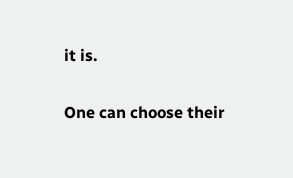it is.

One can choose their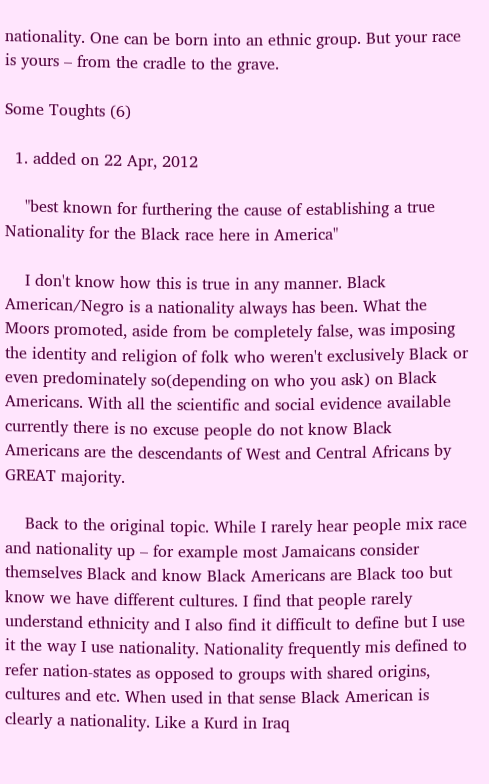nationality. One can be born into an ethnic group. But your race is yours – from the cradle to the grave.

Some Toughts (6)

  1. added on 22 Apr, 2012

    "best known for furthering the cause of establishing a true Nationality for the Black race here in America"

    I don't know how this is true in any manner. Black American/Negro is a nationality always has been. What the Moors promoted, aside from be completely false, was imposing the identity and religion of folk who weren't exclusively Black or even predominately so(depending on who you ask) on Black Americans. With all the scientific and social evidence available currently there is no excuse people do not know Black Americans are the descendants of West and Central Africans by GREAT majority.

    Back to the original topic. While I rarely hear people mix race and nationality up – for example most Jamaicans consider themselves Black and know Black Americans are Black too but know we have different cultures. I find that people rarely understand ethnicity and I also find it difficult to define but I use it the way I use nationality. Nationality frequently mis defined to refer nation-states as opposed to groups with shared origins, cultures and etc. When used in that sense Black American is clearly a nationality. Like a Kurd in Iraq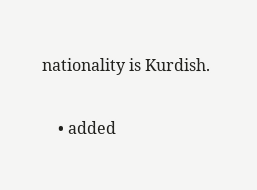nationality is Kurdish.

    • added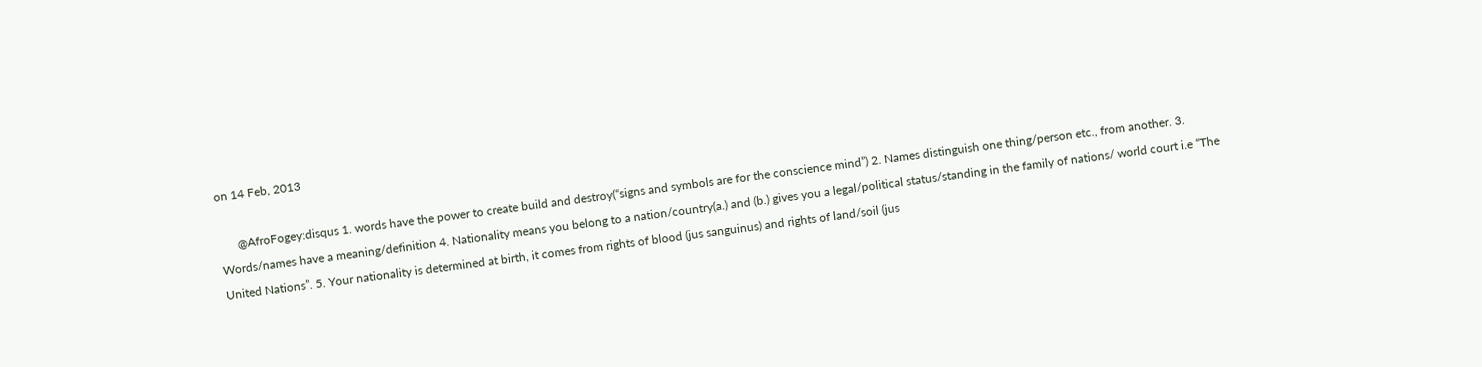on 14 Feb, 2013

      @AfroFogey:disqus 1. words have the power to create build and destroy(“signs and symbols are for the conscience mind”) 2. Names distinguish one thing/person etc., from another. 3. Words/names have a meaning/definition 4. Nationality means you belong to a nation/country(a.) and (b.) gives you a legal/political status/standing in the family of nations/ world court i.e “The United Nations”. 5. Your nationality is determined at birth, it comes from rights of blood (jus sanguinus) and rights of land/soil (jus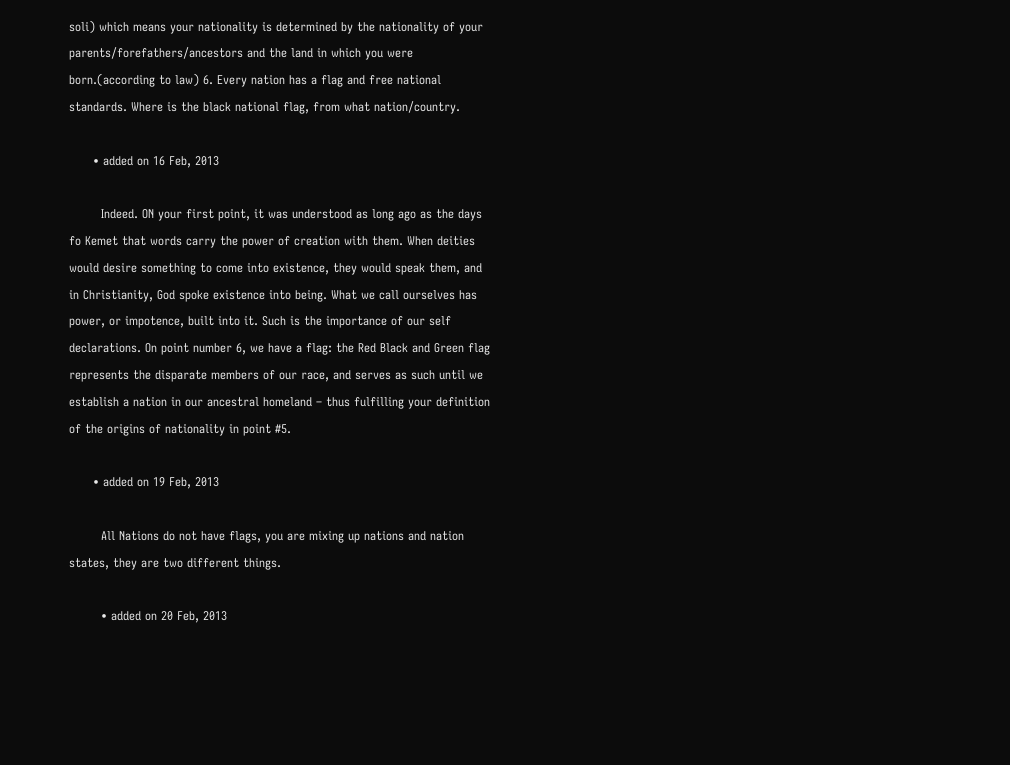soli) which means your nationality is determined by the nationality of your parents/forefathers/ancestors and the land in which you were born.(according to law) 6. Every nation has a flag and free national standards. Where is the black national flag, from what nation/country.

      • added on 16 Feb, 2013

        Indeed. ON your first point, it was understood as long ago as the days fo Kemet that words carry the power of creation with them. When deities would desire something to come into existence, they would speak them, and in Christianity, God spoke existence into being. What we call ourselves has power, or impotence, built into it. Such is the importance of our self declarations. On point number 6, we have a flag: the Red Black and Green flag represents the disparate members of our race, and serves as such until we establish a nation in our ancestral homeland – thus fulfilling your definition of the origins of nationality in point #5.

      • added on 19 Feb, 2013

        All Nations do not have flags, you are mixing up nations and nation states, they are two different things.

        • added on 20 Feb, 2013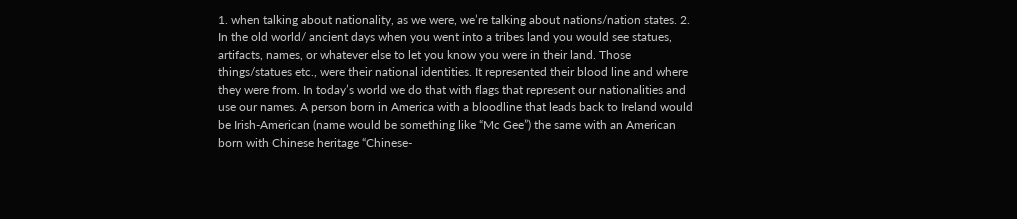1. when talking about nationality, as we were, we’re talking about nations/nation states. 2. In the old world/ ancient days when you went into a tribes land you would see statues, artifacts, names, or whatever else to let you know you were in their land. Those things/statues etc., were their national identities. It represented their blood line and where they were from. In today’s world we do that with flags that represent our nationalities and use our names. A person born in America with a bloodline that leads back to Ireland would be Irish-American (name would be something like “Mc Gee”) the same with an American born with Chinese heritage “Chinese-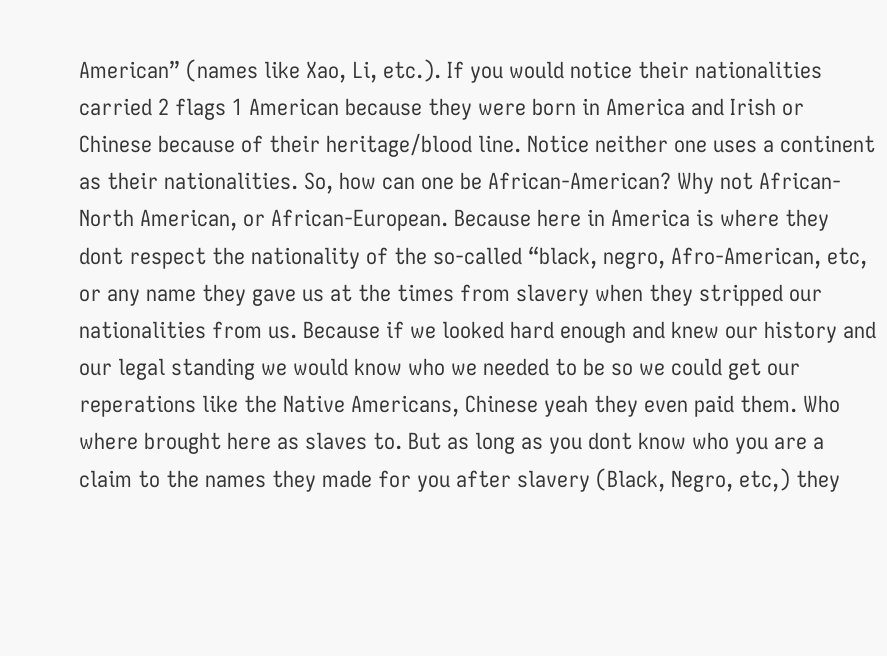American” (names like Xao, Li, etc.). If you would notice their nationalities carried 2 flags 1 American because they were born in America and Irish or Chinese because of their heritage/blood line. Notice neither one uses a continent as their nationalities. So, how can one be African-American? Why not African- North American, or African-European. Because here in America is where they dont respect the nationality of the so-called “black, negro, Afro-American, etc, or any name they gave us at the times from slavery when they stripped our nationalities from us. Because if we looked hard enough and knew our history and our legal standing we would know who we needed to be so we could get our reperations like the Native Americans, Chinese yeah they even paid them. Who where brought here as slaves to. But as long as you dont know who you are a claim to the names they made for you after slavery (Black, Negro, etc,) they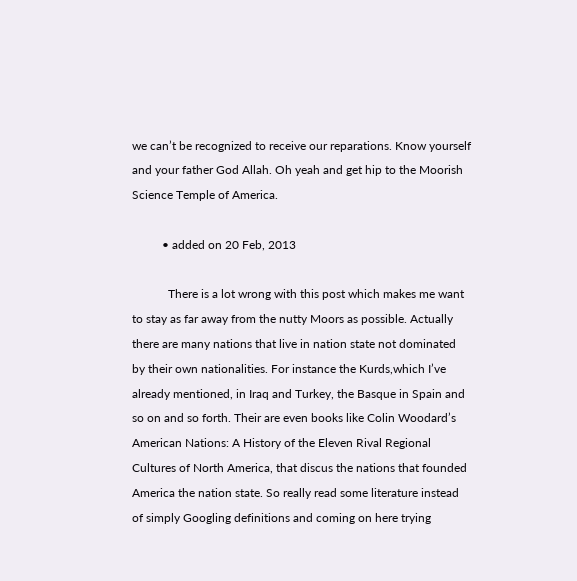we can’t be recognized to receive our reparations. Know yourself and your father God Allah. Oh yeah and get hip to the Moorish Science Temple of America.

          • added on 20 Feb, 2013

            There is a lot wrong with this post which makes me want to stay as far away from the nutty Moors as possible. Actually there are many nations that live in nation state not dominated by their own nationalities. For instance the Kurds,which I’ve already mentioned, in Iraq and Turkey, the Basque in Spain and so on and so forth. Their are even books like Colin Woodard’s American Nations: A History of the Eleven Rival Regional Cultures of North America, that discus the nations that founded America the nation state. So really read some literature instead of simply Googling definitions and coming on here trying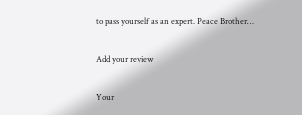to pass yourself as an expert. Peace Brother…

Add your review

Your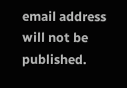email address will not be published.